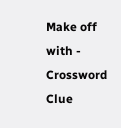Make off with - Crossword Clue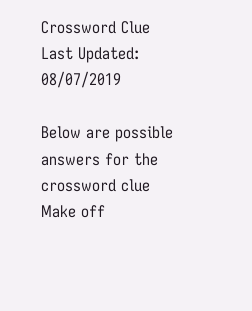Crossword Clue Last Updated: 08/07/2019

Below are possible answers for the crossword clue Make off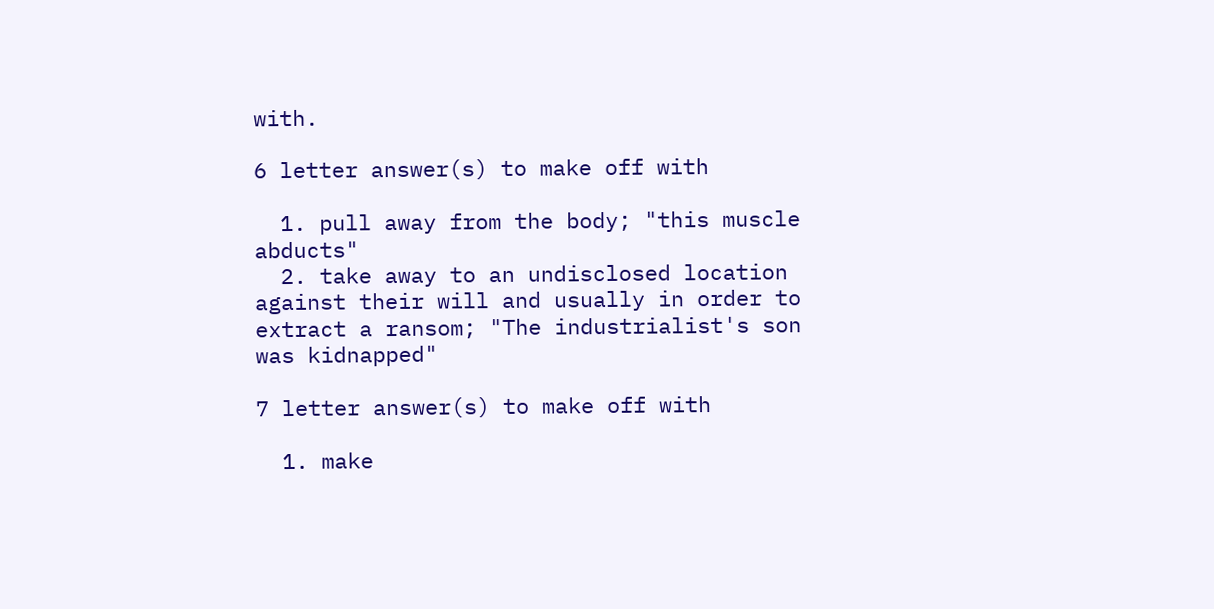with.

6 letter answer(s) to make off with

  1. pull away from the body; "this muscle abducts"
  2. take away to an undisclosed location against their will and usually in order to extract a ransom; "The industrialist's son was kidnapped"

7 letter answer(s) to make off with

  1. make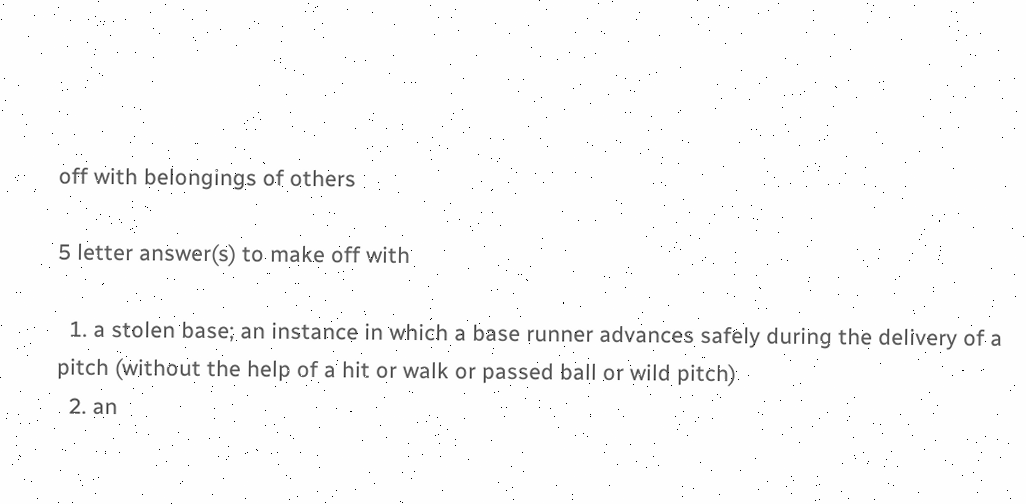off with belongings of others

5 letter answer(s) to make off with

  1. a stolen base; an instance in which a base runner advances safely during the delivery of a pitch (without the help of a hit or walk or passed ball or wild pitch)
  2. an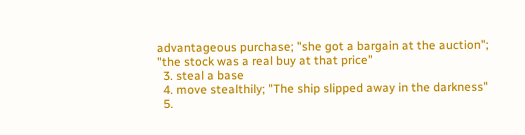advantageous purchase; "she got a bargain at the auction"; "the stock was a real buy at that price"
  3. steal a base
  4. move stealthily; "The ship slipped away in the darkness"
  5.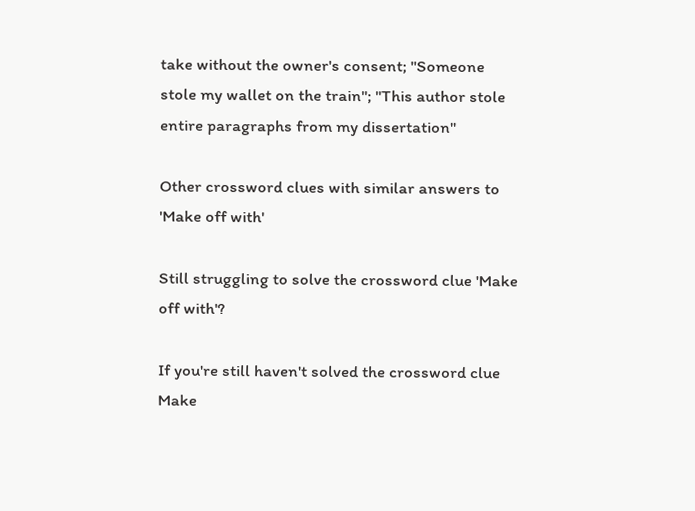take without the owner's consent; "Someone stole my wallet on the train"; "This author stole entire paragraphs from my dissertation"

Other crossword clues with similar answers to 'Make off with'

Still struggling to solve the crossword clue 'Make off with'?

If you're still haven't solved the crossword clue Make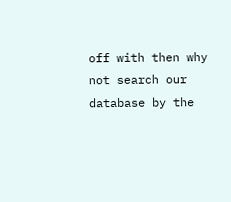off with then why not search our database by the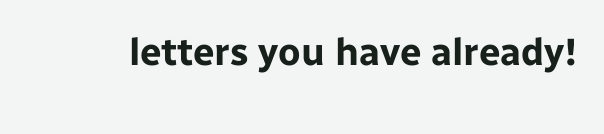letters you have already!